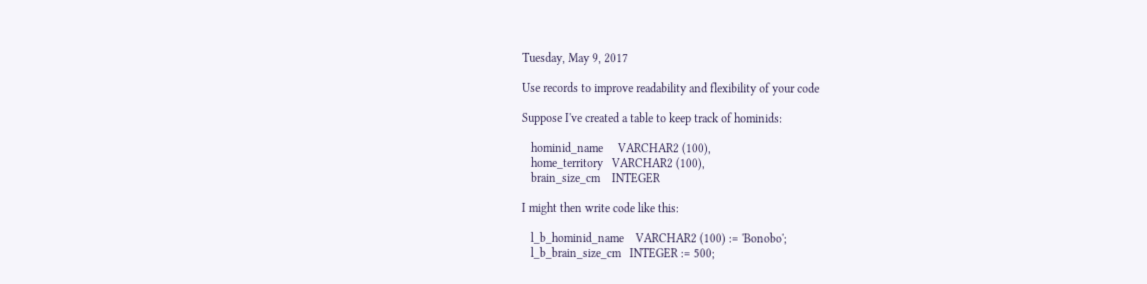Tuesday, May 9, 2017

Use records to improve readability and flexibility of your code

Suppose I've created a table to keep track of hominids:

   hominid_name     VARCHAR2 (100),
   home_territory   VARCHAR2 (100),
   brain_size_cm    INTEGER

I might then write code like this:

   l_b_hominid_name    VARCHAR2 (100) := 'Bonobo';
   l_b_brain_size_cm   INTEGER := 500;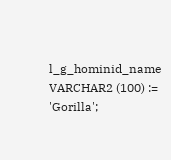l_g_hominid_name    VARCHAR2 (100) := 'Gorilla';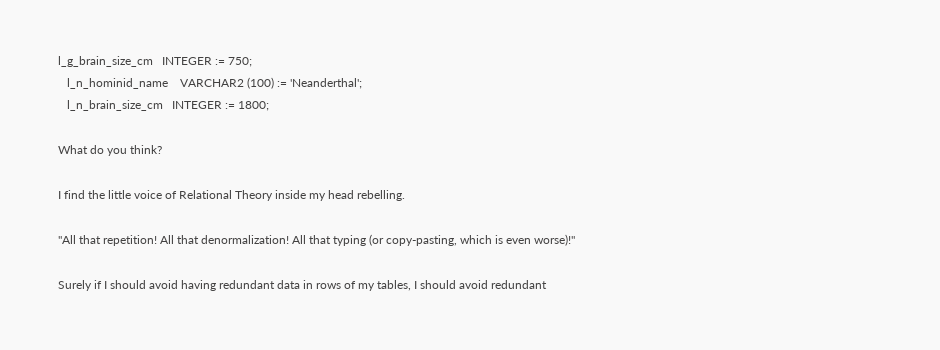l_g_brain_size_cm   INTEGER := 750;
   l_n_hominid_name    VARCHAR2 (100) := 'Neanderthal';
   l_n_brain_size_cm   INTEGER := 1800;

What do you think?

I find the little voice of Relational Theory inside my head rebelling.

"All that repetition! All that denormalization! All that typing (or copy-pasting, which is even worse)!"

Surely if I should avoid having redundant data in rows of my tables, I should avoid redundant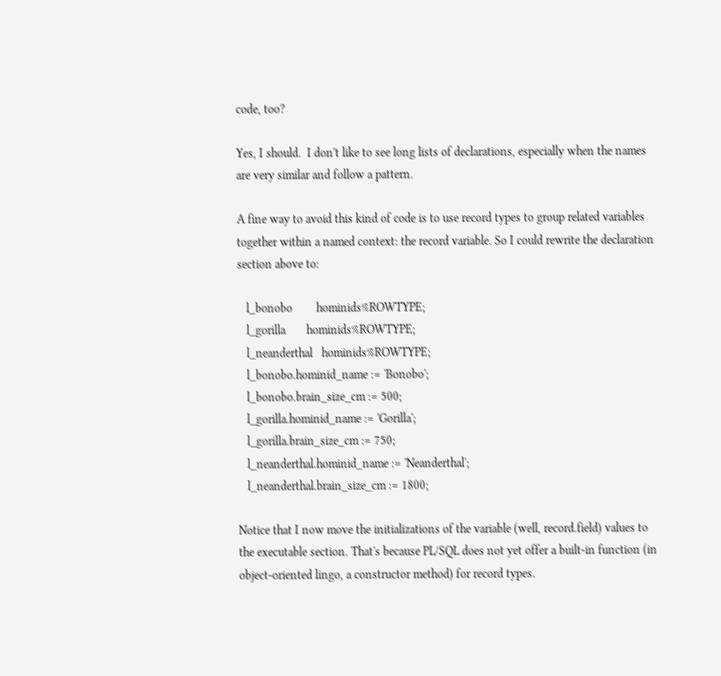code, too?

Yes, I should.  I don't like to see long lists of declarations, especially when the names are very similar and follow a pattern.

A fine way to avoid this kind of code is to use record types to group related variables together within a named context: the record variable. So I could rewrite the declaration section above to:

   l_bonobo        hominids%ROWTYPE;
   l_gorilla       hominids%ROWTYPE;
   l_neanderthal   hominids%ROWTYPE;
   l_bonobo.hominid_name := 'Bonobo';
   l_bonobo.brain_size_cm := 500;
   l_gorilla.hominid_name := 'Gorilla';
   l_gorilla.brain_size_cm := 750;
   l_neanderthal.hominid_name := 'Neanderthal';
   l_neanderthal.brain_size_cm := 1800;

Notice that I now move the initializations of the variable (well, record.field) values to the executable section. That's because PL/SQL does not yet offer a built-in function (in object-oriented lingo, a constructor method) for record types.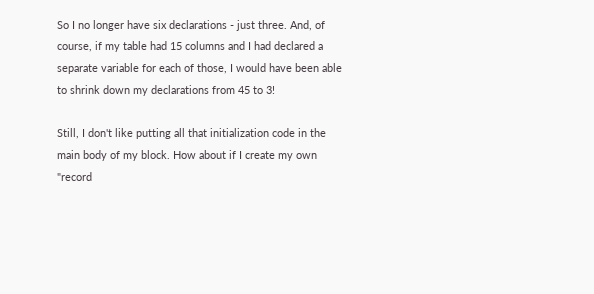So I no longer have six declarations - just three. And, of course, if my table had 15 columns and I had declared a separate variable for each of those, I would have been able to shrink down my declarations from 45 to 3!

Still, I don't like putting all that initialization code in the main body of my block. How about if I create my own "record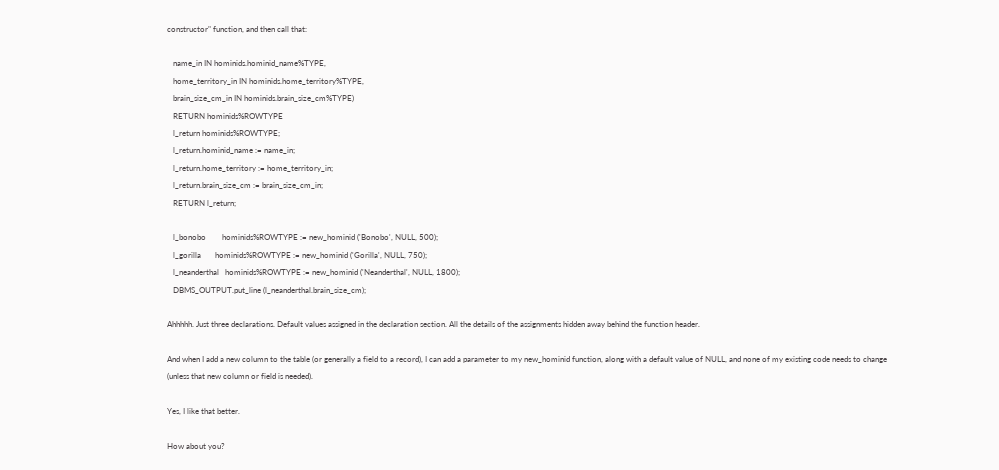constructor" function, and then call that:

   name_in IN hominids.hominid_name%TYPE,
   home_territory_in IN hominids.home_territory%TYPE,
   brain_size_cm_in IN hominids.brain_size_cm%TYPE)
   RETURN hominids%ROWTYPE
   l_return hominids%ROWTYPE;
   l_return.hominid_name := name_in;
   l_return.home_territory := home_territory_in;
   l_return.brain_size_cm := brain_size_cm_in;
   RETURN l_return;

   l_bonobo        hominids%ROWTYPE := new_hominid ('Bonobo', NULL, 500);
   l_gorilla       hominids%ROWTYPE := new_hominid ('Gorilla', NULL, 750);
   l_neanderthal   hominids%ROWTYPE := new_hominid ('Neanderthal', NULL, 1800);
   DBMS_OUTPUT.put_line (l_neanderthal.brain_size_cm);

Ahhhhh. Just three declarations. Default values assigned in the declaration section. All the details of the assignments hidden away behind the function header.

And when I add a new column to the table (or generally a field to a record), I can add a parameter to my new_hominid function, along with a default value of NULL, and none of my existing code needs to change (unless that new column or field is needed).

Yes, I like that better.

How about you?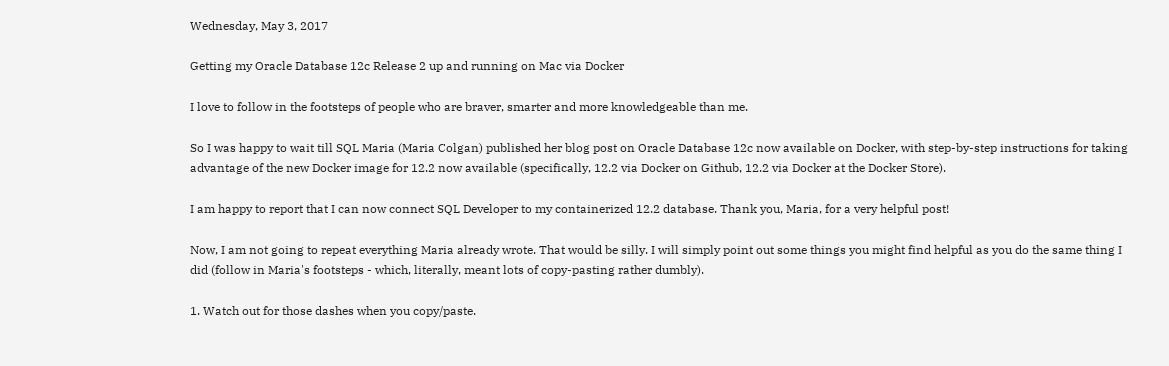Wednesday, May 3, 2017

Getting my Oracle Database 12c Release 2 up and running on Mac via Docker

I love to follow in the footsteps of people who are braver, smarter and more knowledgeable than me.

So I was happy to wait till SQL Maria (Maria Colgan) published her blog post on Oracle Database 12c now available on Docker, with step-by-step instructions for taking advantage of the new Docker image for 12.2 now available (specifically, 12.2 via Docker on Github, 12.2 via Docker at the Docker Store).

I am happy to report that I can now connect SQL Developer to my containerized 12.2 database. Thank you, Maria, for a very helpful post!

Now, I am not going to repeat everything Maria already wrote. That would be silly. I will simply point out some things you might find helpful as you do the same thing I did (follow in Maria's footsteps - which, literally, meant lots of copy-pasting rather dumbly).

1. Watch out for those dashes when you copy/paste.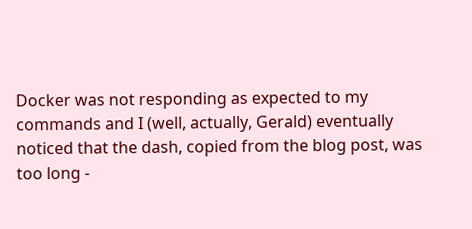Docker was not responding as expected to my commands and I (well, actually, Gerald) eventually noticed that the dash, copied from the blog post, was too long -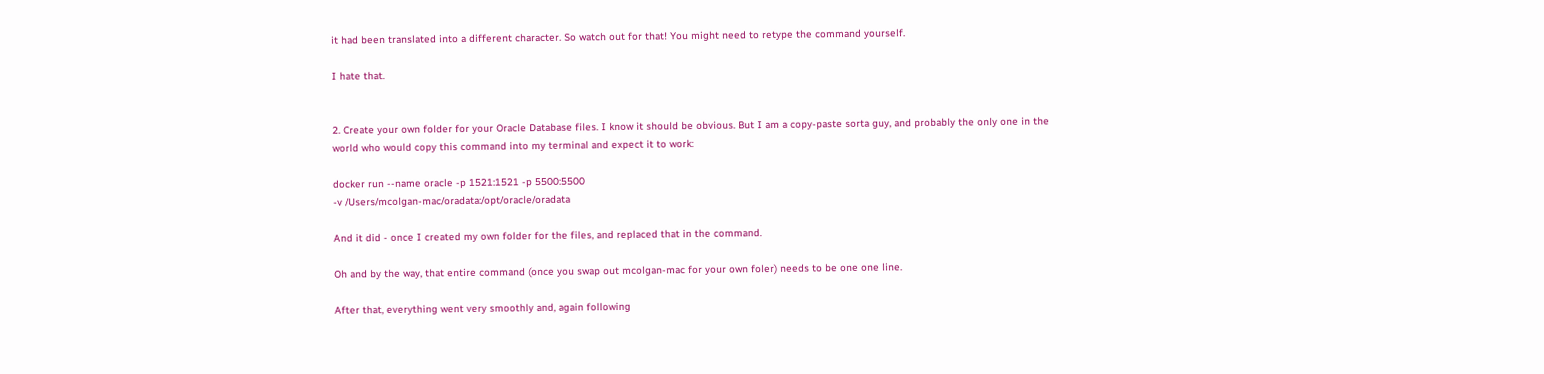it had been translated into a different character. So watch out for that! You might need to retype the command yourself.

I hate that.


2. Create your own folder for your Oracle Database files. I know it should be obvious. But I am a copy-paste sorta guy, and probably the only one in the world who would copy this command into my terminal and expect it to work:

docker run --name oracle -p 1521:1521 -p 5500:5500
-v /Users/mcolgan-mac/oradata:/opt/oracle/oradata

And it did - once I created my own folder for the files, and replaced that in the command.

Oh and by the way, that entire command (once you swap out mcolgan-mac for your own foler) needs to be one one line.

After that, everything went very smoothly and, again following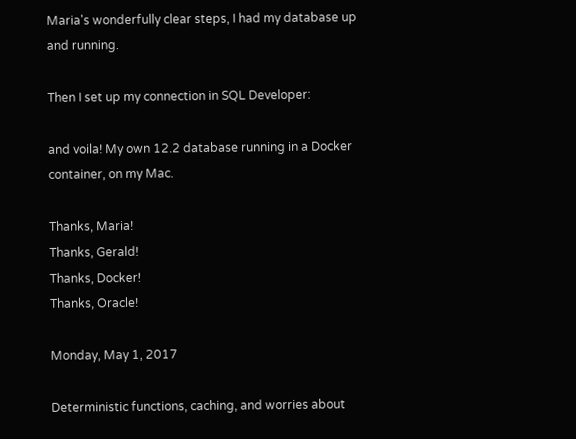Maria's wonderfully clear steps, I had my database up and running.

Then I set up my connection in SQL Developer:

and voila! My own 12.2 database running in a Docker container, on my Mac.

Thanks, Maria!
Thanks, Gerald!
Thanks, Docker!
Thanks, Oracle!

Monday, May 1, 2017

Deterministic functions, caching, and worries about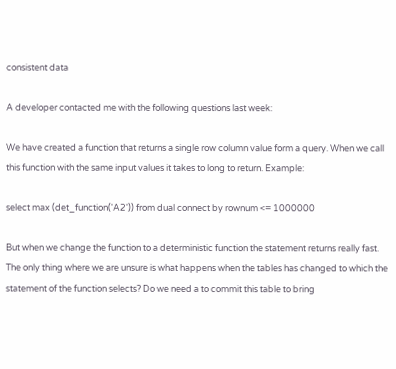consistent data

A developer contacted me with the following questions last week:

We have created a function that returns a single row column value form a query. When we call this function with the same input values it takes to long to return. Example:

select max (det_function('A2')) from dual connect by rownum <= 1000000

But when we change the function to a deterministic function the statement returns really fast. The only thing where we are unsure is what happens when the tables has changed to which the statement of the function selects? Do we need a to commit this table to bring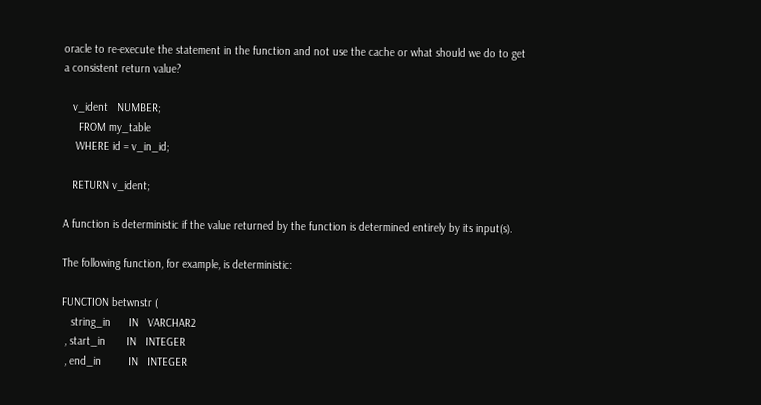oracle to re-execute the statement in the function and not use the cache or what should we do to get a consistent return value?

   v_ident   NUMBER;
     FROM my_table
    WHERE id = v_in_id;

   RETURN v_ident;

A function is deterministic if the value returned by the function is determined entirely by its input(s).

The following function, for example, is deterministic:

FUNCTION betwnstr (
   string_in      IN   VARCHAR2
 , start_in       IN   INTEGER
 , end_in         IN   INTEGER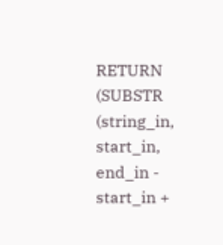RETURN (SUBSTR (string_in, start_in, end_in - start_in +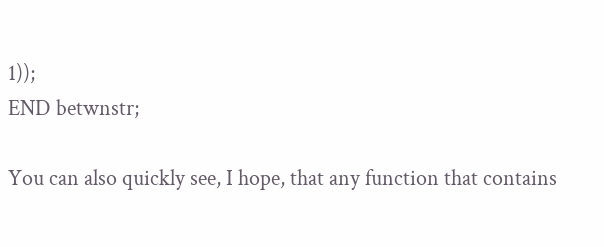1));
END betwnstr;

You can also quickly see, I hope, that any function that contains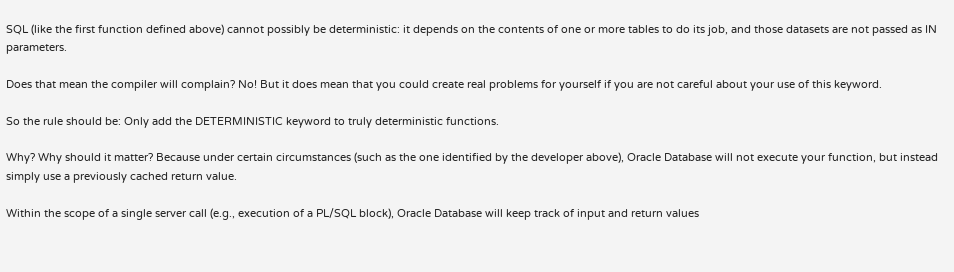SQL (like the first function defined above) cannot possibly be deterministic: it depends on the contents of one or more tables to do its job, and those datasets are not passed as IN parameters.

Does that mean the compiler will complain? No! But it does mean that you could create real problems for yourself if you are not careful about your use of this keyword.

So the rule should be: Only add the DETERMINISTIC keyword to truly deterministic functions.

Why? Why should it matter? Because under certain circumstances (such as the one identified by the developer above), Oracle Database will not execute your function, but instead simply use a previously cached return value.

Within the scope of a single server call (e.g., execution of a PL/SQL block), Oracle Database will keep track of input and return values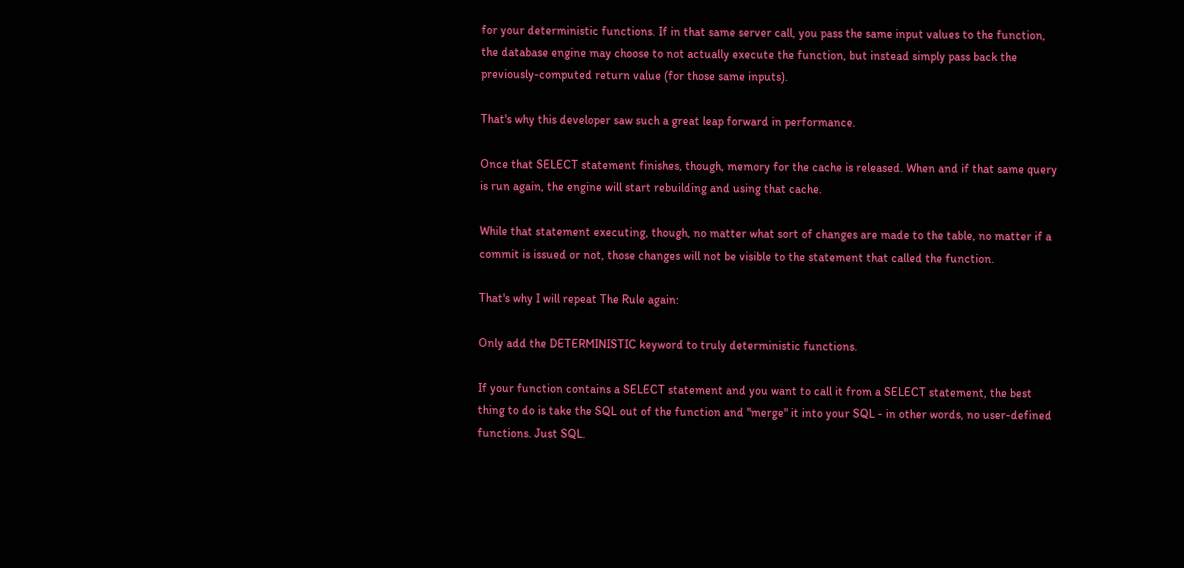for your deterministic functions. If in that same server call, you pass the same input values to the function, the database engine may choose to not actually execute the function, but instead simply pass back the previously-computed return value (for those same inputs).

That's why this developer saw such a great leap forward in performance.

Once that SELECT statement finishes, though, memory for the cache is released. When and if that same query is run again, the engine will start rebuilding and using that cache.

While that statement executing, though, no matter what sort of changes are made to the table, no matter if a commit is issued or not, those changes will not be visible to the statement that called the function.

That's why I will repeat The Rule again:

Only add the DETERMINISTIC keyword to truly deterministic functions.

If your function contains a SELECT statement and you want to call it from a SELECT statement, the best thing to do is take the SQL out of the function and "merge" it into your SQL - in other words, no user-defined functions. Just SQL.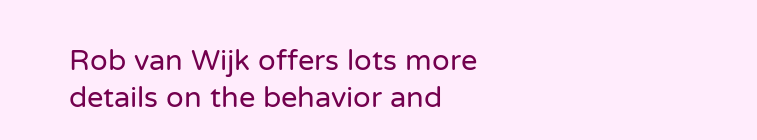Rob van Wijk offers lots more details on the behavior and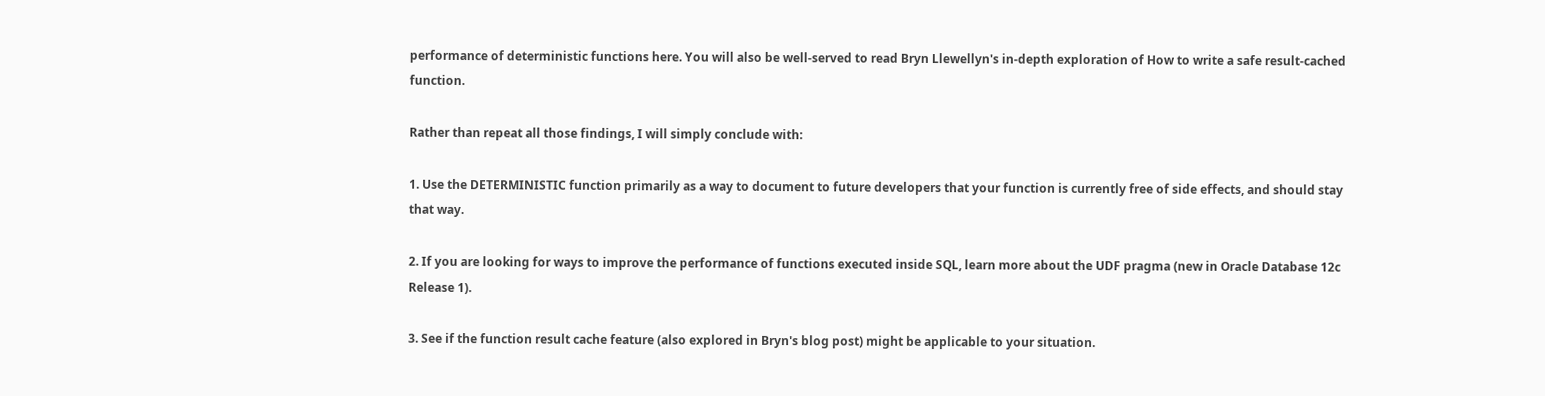performance of deterministic functions here. You will also be well-served to read Bryn Llewellyn's in-depth exploration of How to write a safe result-cached function.

Rather than repeat all those findings, I will simply conclude with:

1. Use the DETERMINISTIC function primarily as a way to document to future developers that your function is currently free of side effects, and should stay that way.

2. If you are looking for ways to improve the performance of functions executed inside SQL, learn more about the UDF pragma (new in Oracle Database 12c Release 1).

3. See if the function result cache feature (also explored in Bryn's blog post) might be applicable to your situation.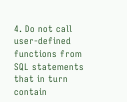4. Do not call user-defined functions from SQL statements that in turn contain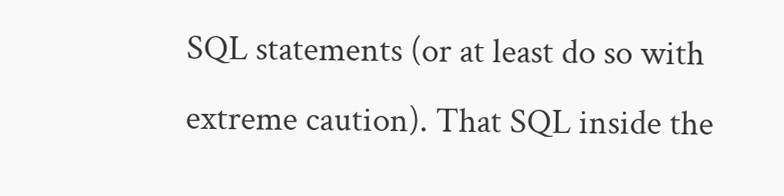SQL statements (or at least do so with extreme caution). That SQL inside the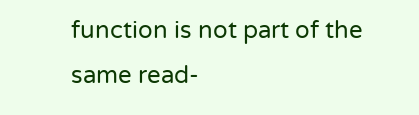function is not part of the same read-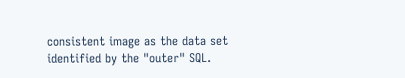consistent image as the data set identified by the "outer" SQL.